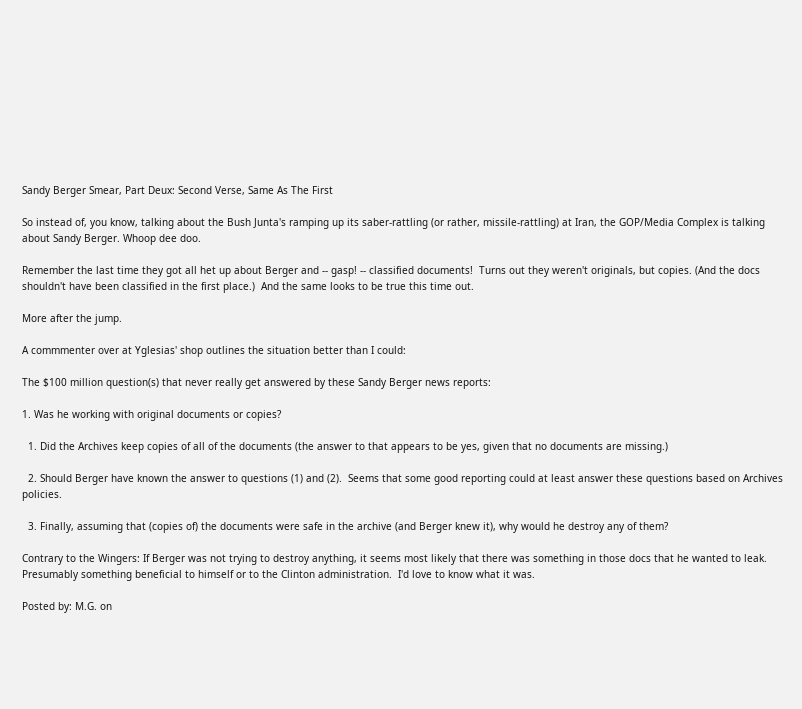Sandy Berger Smear, Part Deux: Second Verse, Same As The First

So instead of, you know, talking about the Bush Junta's ramping up its saber-rattling (or rather, missile-rattling) at Iran, the GOP/Media Complex is talking about Sandy Berger. Whoop dee doo.

Remember the last time they got all het up about Berger and -- gasp! -- classified documents!  Turns out they weren't originals, but copies. (And the docs shouldn't have been classified in the first place.)  And the same looks to be true this time out.

More after the jump.

A commmenter over at Yglesias' shop outlines the situation better than I could:

The $100 million question(s) that never really get answered by these Sandy Berger news reports:

1. Was he working with original documents or copies?

  1. Did the Archives keep copies of all of the documents (the answer to that appears to be yes, given that no documents are missing.)

  2. Should Berger have known the answer to questions (1) and (2).  Seems that some good reporting could at least answer these questions based on Archives policies.

  3. Finally, assuming that (copies of) the documents were safe in the archive (and Berger knew it), why would he destroy any of them?

Contrary to the Wingers: If Berger was not trying to destroy anything, it seems most likely that there was something in those docs that he wanted to leak.  Presumably something beneficial to himself or to the Clinton administration.  I'd love to know what it was.

Posted by: M.G. on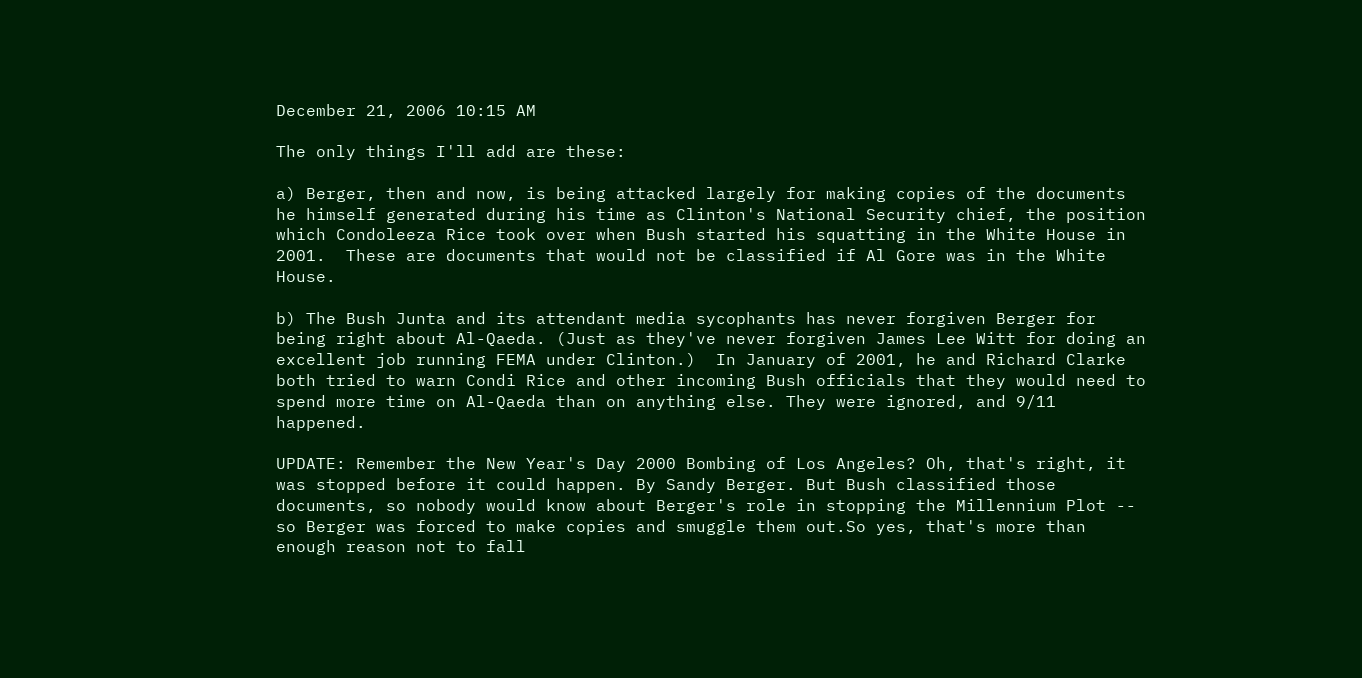December 21, 2006 10:15 AM

The only things I'll add are these:

a) Berger, then and now, is being attacked largely for making copies of the documents he himself generated during his time as Clinton's National Security chief, the position which Condoleeza Rice took over when Bush started his squatting in the White House in 2001.  These are documents that would not be classified if Al Gore was in the White House.

b) The Bush Junta and its attendant media sycophants has never forgiven Berger for being right about Al-Qaeda. (Just as they've never forgiven James Lee Witt for doing an excellent job running FEMA under Clinton.)  In January of 2001, he and Richard Clarke both tried to warn Condi Rice and other incoming Bush officials that they would need to spend more time on Al-Qaeda than on anything else. They were ignored, and 9/11 happened.

UPDATE: Remember the New Year's Day 2000 Bombing of Los Angeles? Oh, that's right, it was stopped before it could happen. By Sandy Berger. But Bush classified those documents, so nobody would know about Berger's role in stopping the Millennium Plot -- so Berger was forced to make copies and smuggle them out.So yes, that's more than enough reason not to fall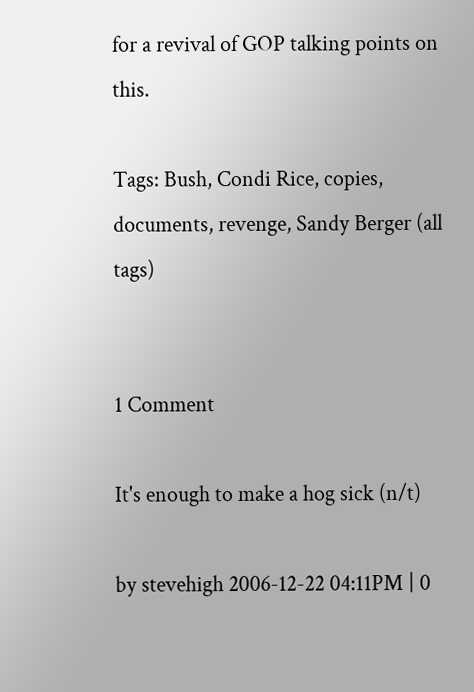for a revival of GOP talking points on this.

Tags: Bush, Condi Rice, copies, documents, revenge, Sandy Berger (all tags)


1 Comment

It's enough to make a hog sick (n/t)

by stevehigh 2006-12-22 04:11PM | 0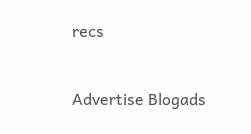recs


Advertise Blogads